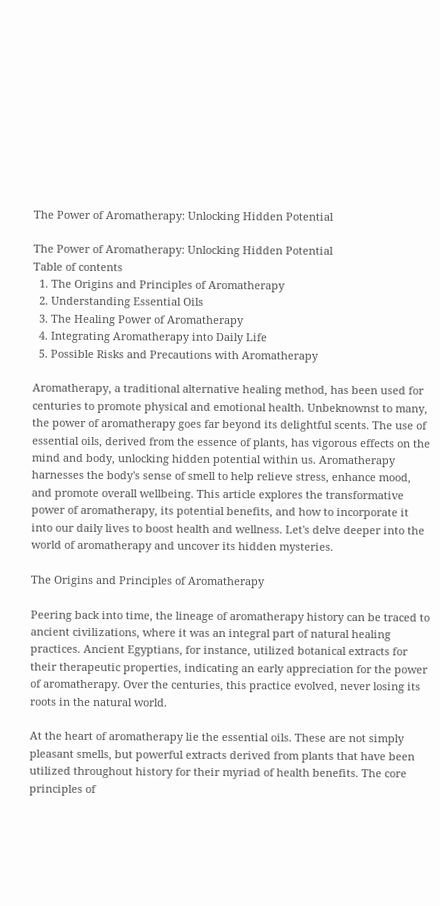The Power of Aromatherapy: Unlocking Hidden Potential

The Power of Aromatherapy: Unlocking Hidden Potential
Table of contents
  1. The Origins and Principles of Aromatherapy
  2. Understanding Essential Oils
  3. The Healing Power of Aromatherapy
  4. Integrating Aromatherapy into Daily Life
  5. Possible Risks and Precautions with Aromatherapy

Aromatherapy, a traditional alternative healing method, has been used for centuries to promote physical and emotional health. Unbeknownst to many, the power of aromatherapy goes far beyond its delightful scents. The use of essential oils, derived from the essence of plants, has vigorous effects on the mind and body, unlocking hidden potential within us. Aromatherapy harnesses the body's sense of smell to help relieve stress, enhance mood, and promote overall wellbeing. This article explores the transformative power of aromatherapy, its potential benefits, and how to incorporate it into our daily lives to boost health and wellness. Let's delve deeper into the world of aromatherapy and uncover its hidden mysteries.

The Origins and Principles of Aromatherapy

Peering back into time, the lineage of aromatherapy history can be traced to ancient civilizations, where it was an integral part of natural healing practices. Ancient Egyptians, for instance, utilized botanical extracts for their therapeutic properties, indicating an early appreciation for the power of aromatherapy. Over the centuries, this practice evolved, never losing its roots in the natural world.

At the heart of aromatherapy lie the essential oils. These are not simply pleasant smells, but powerful extracts derived from plants that have been utilized throughout history for their myriad of health benefits. The core principles of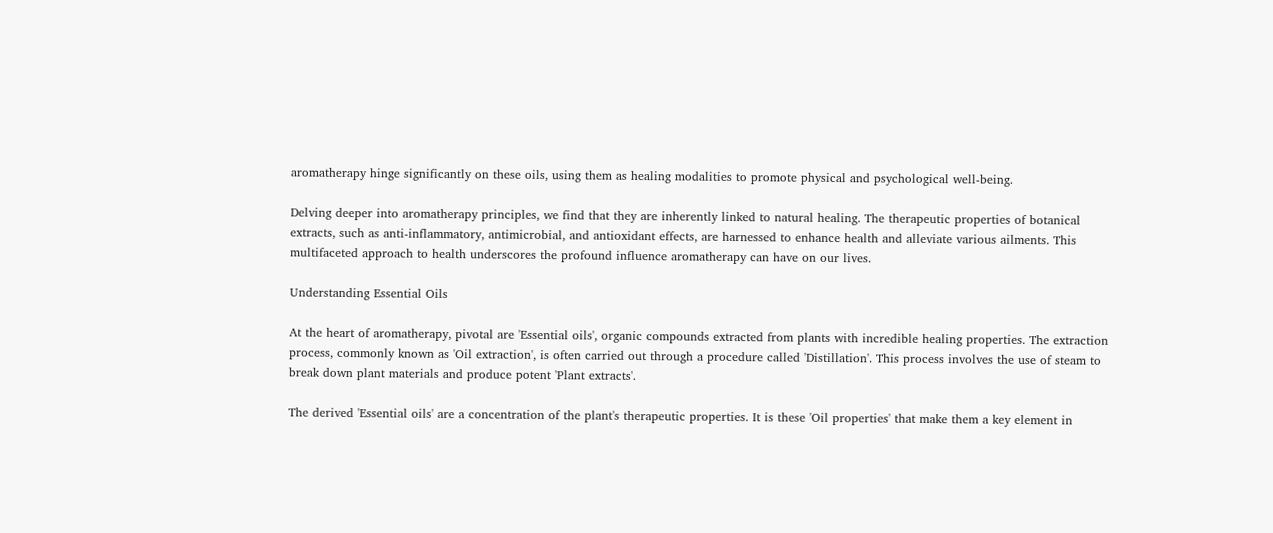aromatherapy hinge significantly on these oils, using them as healing modalities to promote physical and psychological well-being.

Delving deeper into aromatherapy principles, we find that they are inherently linked to natural healing. The therapeutic properties of botanical extracts, such as anti-inflammatory, antimicrobial, and antioxidant effects, are harnessed to enhance health and alleviate various ailments. This multifaceted approach to health underscores the profound influence aromatherapy can have on our lives.

Understanding Essential Oils

At the heart of aromatherapy, pivotal are 'Essential oils', organic compounds extracted from plants with incredible healing properties. The extraction process, commonly known as 'Oil extraction', is often carried out through a procedure called 'Distillation'. This process involves the use of steam to break down plant materials and produce potent 'Plant extracts'.

The derived 'Essential oils' are a concentration of the plant's therapeutic properties. It is these 'Oil properties' that make them a key element in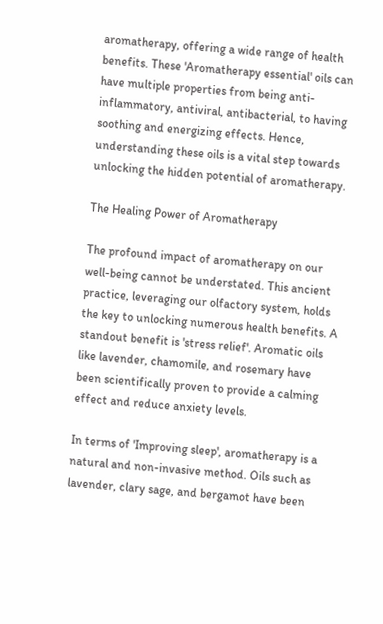aromatherapy, offering a wide range of health benefits. These 'Aromatherapy essential' oils can have multiple properties from being anti-inflammatory, antiviral, antibacterial, to having soothing and energizing effects. Hence, understanding these oils is a vital step towards unlocking the hidden potential of aromatherapy.

The Healing Power of Aromatherapy

The profound impact of aromatherapy on our well-being cannot be understated. This ancient practice, leveraging our olfactory system, holds the key to unlocking numerous health benefits. A standout benefit is 'stress relief'. Aromatic oils like lavender, chamomile, and rosemary have been scientifically proven to provide a calming effect and reduce anxiety levels.

In terms of 'Improving sleep', aromatherapy is a natural and non-invasive method. Oils such as lavender, clary sage, and bergamot have been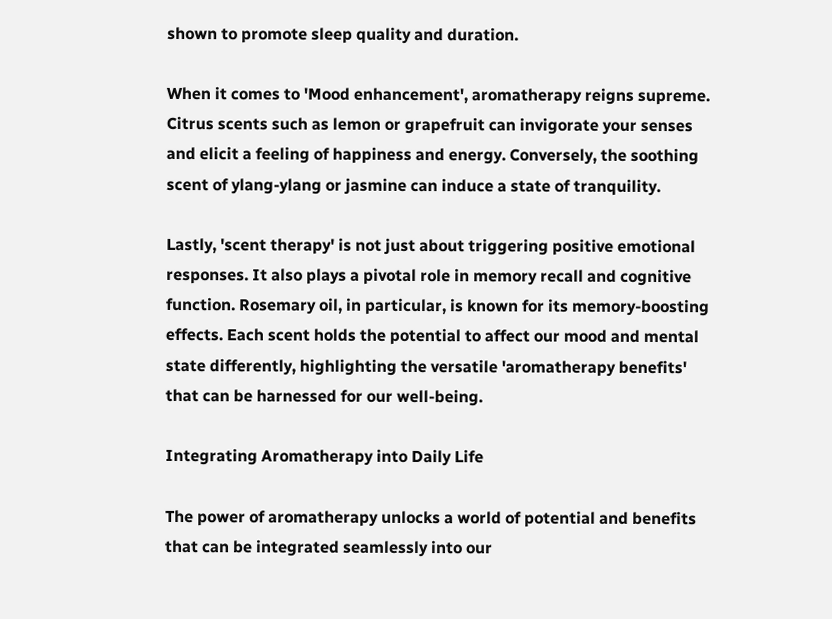shown to promote sleep quality and duration.

When it comes to 'Mood enhancement', aromatherapy reigns supreme. Citrus scents such as lemon or grapefruit can invigorate your senses and elicit a feeling of happiness and energy. Conversely, the soothing scent of ylang-ylang or jasmine can induce a state of tranquility.

Lastly, 'scent therapy' is not just about triggering positive emotional responses. It also plays a pivotal role in memory recall and cognitive function. Rosemary oil, in particular, is known for its memory-boosting effects. Each scent holds the potential to affect our mood and mental state differently, highlighting the versatile 'aromatherapy benefits' that can be harnessed for our well-being.

Integrating Aromatherapy into Daily Life

The power of aromatherapy unlocks a world of potential and benefits that can be integrated seamlessly into our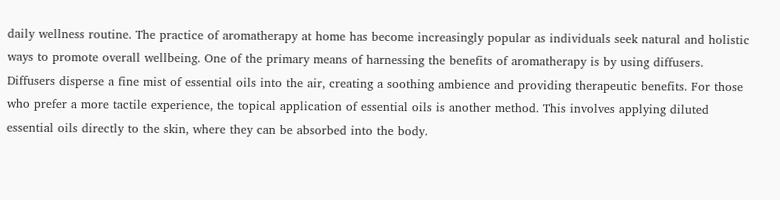daily wellness routine. The practice of aromatherapy at home has become increasingly popular as individuals seek natural and holistic ways to promote overall wellbeing. One of the primary means of harnessing the benefits of aromatherapy is by using diffusers. Diffusers disperse a fine mist of essential oils into the air, creating a soothing ambience and providing therapeutic benefits. For those who prefer a more tactile experience, the topical application of essential oils is another method. This involves applying diluted essential oils directly to the skin, where they can be absorbed into the body.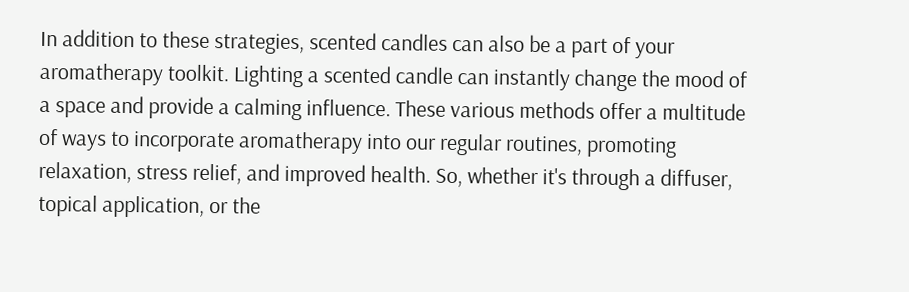In addition to these strategies, scented candles can also be a part of your aromatherapy toolkit. Lighting a scented candle can instantly change the mood of a space and provide a calming influence. These various methods offer a multitude of ways to incorporate aromatherapy into our regular routines, promoting relaxation, stress relief, and improved health. So, whether it's through a diffuser, topical application, or the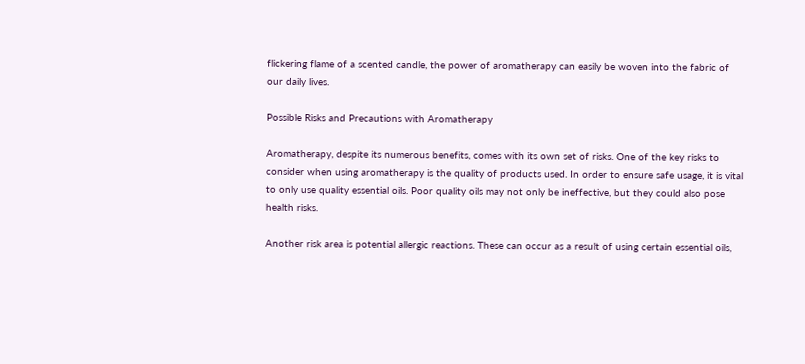flickering flame of a scented candle, the power of aromatherapy can easily be woven into the fabric of our daily lives.

Possible Risks and Precautions with Aromatherapy

Aromatherapy, despite its numerous benefits, comes with its own set of risks. One of the key risks to consider when using aromatherapy is the quality of products used. In order to ensure safe usage, it is vital to only use quality essential oils. Poor quality oils may not only be ineffective, but they could also pose health risks.

Another risk area is potential allergic reactions. These can occur as a result of using certain essential oils,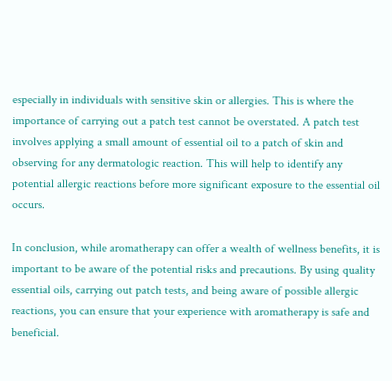especially in individuals with sensitive skin or allergies. This is where the importance of carrying out a patch test cannot be overstated. A patch test involves applying a small amount of essential oil to a patch of skin and observing for any dermatologic reaction. This will help to identify any potential allergic reactions before more significant exposure to the essential oil occurs.

In conclusion, while aromatherapy can offer a wealth of wellness benefits, it is important to be aware of the potential risks and precautions. By using quality essential oils, carrying out patch tests, and being aware of possible allergic reactions, you can ensure that your experience with aromatherapy is safe and beneficial.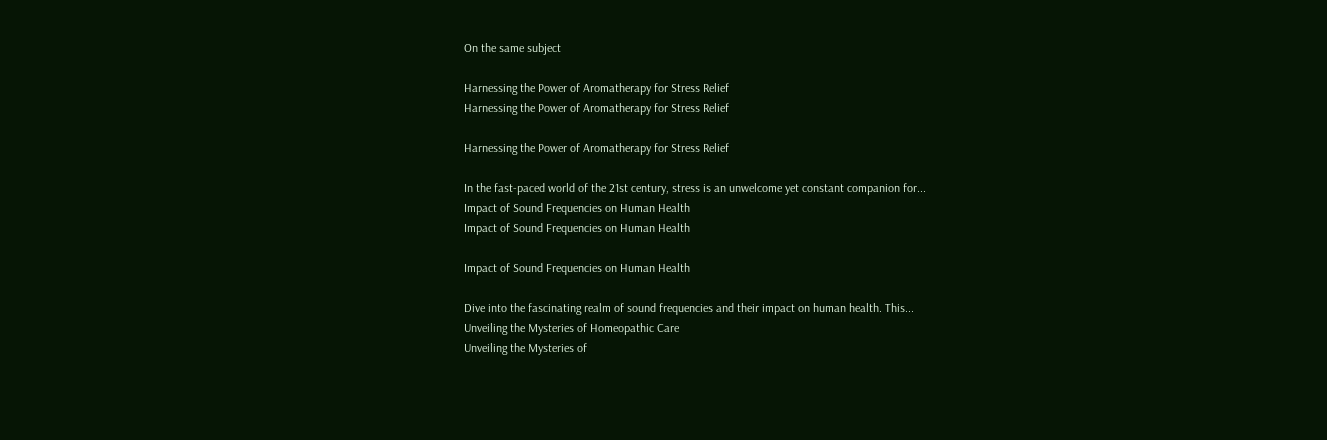On the same subject

Harnessing the Power of Aromatherapy for Stress Relief
Harnessing the Power of Aromatherapy for Stress Relief

Harnessing the Power of Aromatherapy for Stress Relief

In the fast-paced world of the 21st century, stress is an unwelcome yet constant companion for...
Impact of Sound Frequencies on Human Health
Impact of Sound Frequencies on Human Health

Impact of Sound Frequencies on Human Health

Dive into the fascinating realm of sound frequencies and their impact on human health. This...
Unveiling the Mysteries of Homeopathic Care
Unveiling the Mysteries of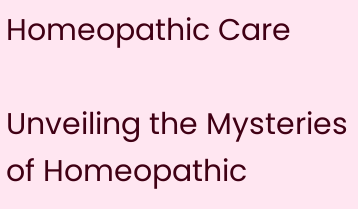Homeopathic Care

Unveiling the Mysteries of Homeopathic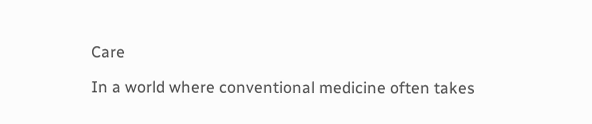Care

In a world where conventional medicine often takes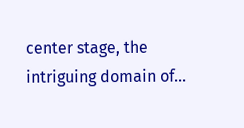center stage, the intriguing domain of...